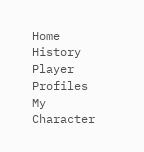Home History
Player Profiles
My Character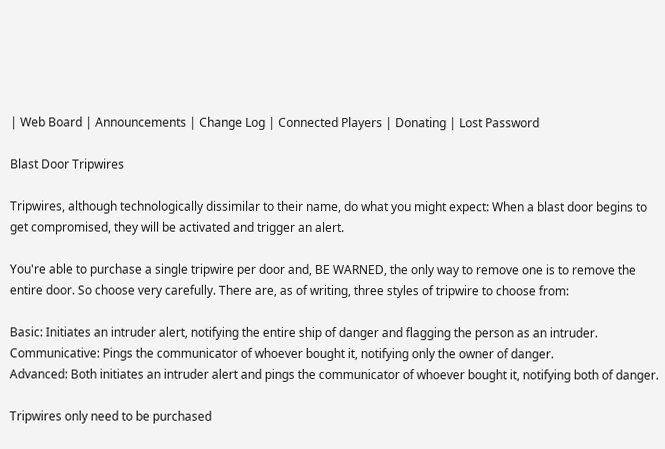| Web Board | Announcements | Change Log | Connected Players | Donating | Lost Password

Blast Door Tripwires

Tripwires, although technologically dissimilar to their name, do what you might expect: When a blast door begins to get compromised, they will be activated and trigger an alert.

You're able to purchase a single tripwire per door and, BE WARNED, the only way to remove one is to remove the entire door. So choose very carefully. There are, as of writing, three styles of tripwire to choose from:

Basic: Initiates an intruder alert, notifying the entire ship of danger and flagging the person as an intruder.
Communicative: Pings the communicator of whoever bought it, notifying only the owner of danger.
Advanced: Both initiates an intruder alert and pings the communicator of whoever bought it, notifying both of danger.

Tripwires only need to be purchased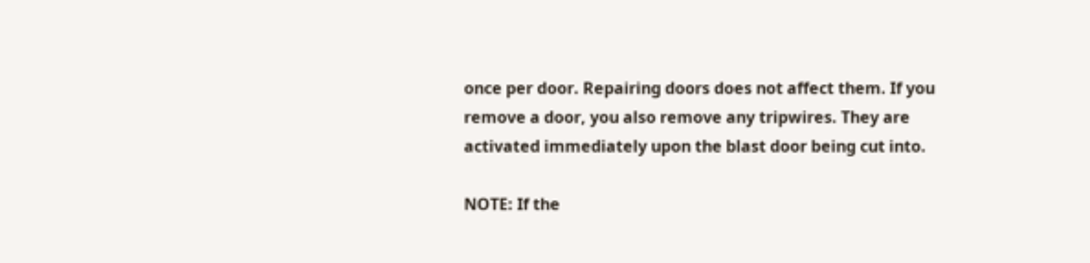once per door. Repairing doors does not affect them. If you remove a door, you also remove any tripwires. They are activated immediately upon the blast door being cut into.

NOTE: If the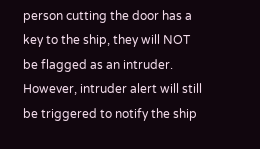person cutting the door has a key to the ship, they will NOT be flagged as an intruder. However, intruder alert will still be triggered to notify the ship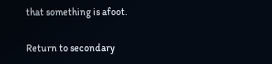that something is afoot.

Return to secondary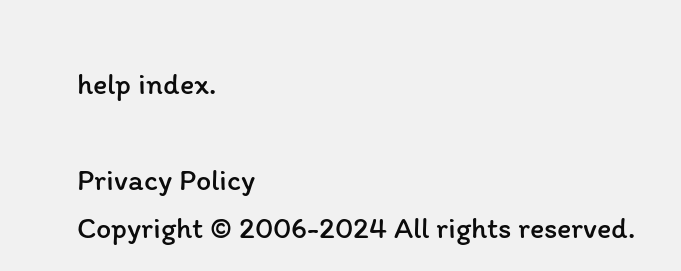help index.

Privacy Policy
Copyright © 2006-2024 All rights reserved.